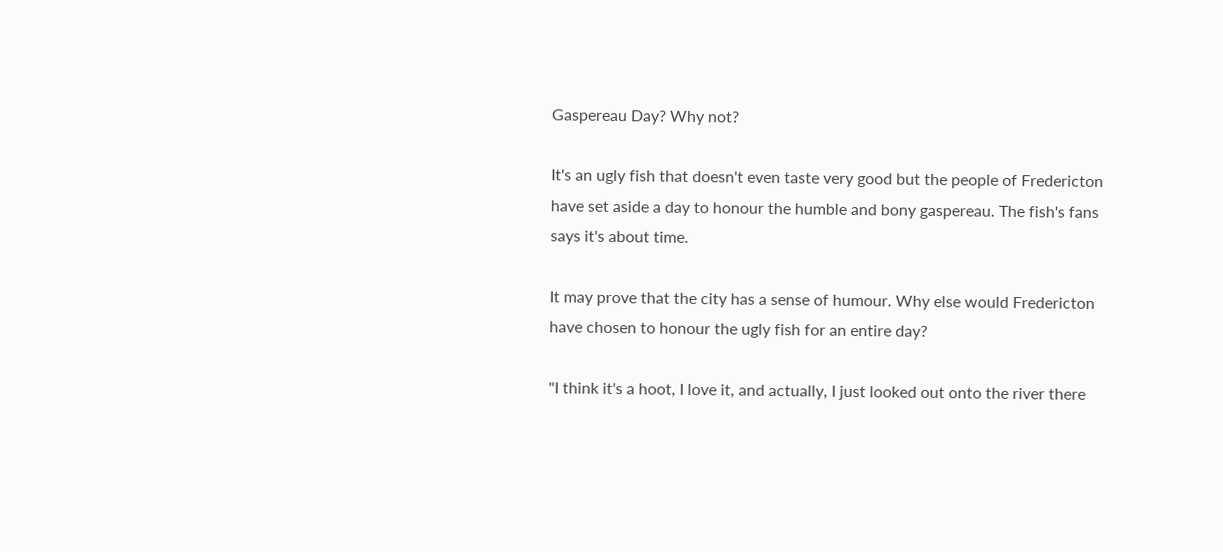Gaspereau Day? Why not?

It's an ugly fish that doesn't even taste very good but the people of Fredericton have set aside a day to honour the humble and bony gaspereau. The fish's fans says it's about time.

It may prove that the city has a sense of humour. Why else would Fredericton have chosen to honour the ugly fish for an entire day?

"I think it's a hoot, I love it, and actually, I just looked out onto the river there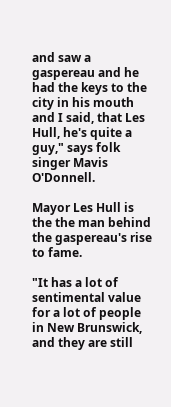and saw a gaspereau and he had the keys to the city in his mouth and I said, that Les Hull, he's quite a guy," says folk singer Mavis O'Donnell.

Mayor Les Hull is the the man behind the gaspereau's rise to fame.

"It has a lot of sentimental value for a lot of people in New Brunswick, and they are still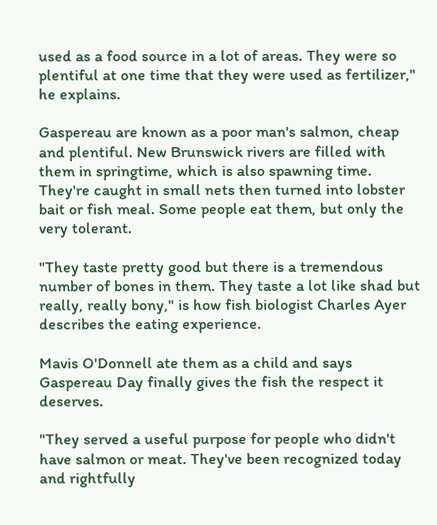used as a food source in a lot of areas. They were so plentiful at one time that they were used as fertilizer," he explains.

Gaspereau are known as a poor man's salmon, cheap and plentiful. New Brunswick rivers are filled with them in springtime, which is also spawning time. They're caught in small nets then turned into lobster bait or fish meal. Some people eat them, but only the very tolerant.

"They taste pretty good but there is a tremendous number of bones in them. They taste a lot like shad but really, really bony," is how fish biologist Charles Ayer describes the eating experience.

Mavis O'Donnell ate them as a child and says Gaspereau Day finally gives the fish the respect it deserves.

"They served a useful purpose for people who didn't have salmon or meat. They've been recognized today and rightfully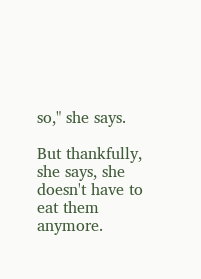so," she says.

But thankfully, she says, she doesn't have to eat them anymore.